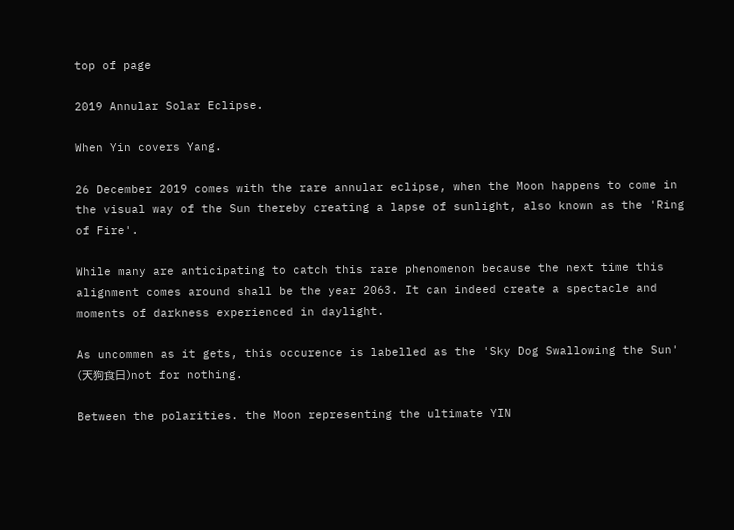top of page

2019 Annular Solar Eclipse.

When Yin covers Yang.

26 December 2019 comes with the rare annular eclipse, when the Moon happens to come in the visual way of the Sun thereby creating a lapse of sunlight, also known as the 'Ring of Fire'.

While many are anticipating to catch this rare phenomenon because the next time this alignment comes around shall be the year 2063. It can indeed create a spectacle and moments of darkness experienced in daylight.

As uncommen as it gets, this occurence is labelled as the 'Sky Dog Swallowing the Sun' (天狗食日)not for nothing.

Between the polarities. the Moon representing the ultimate YIN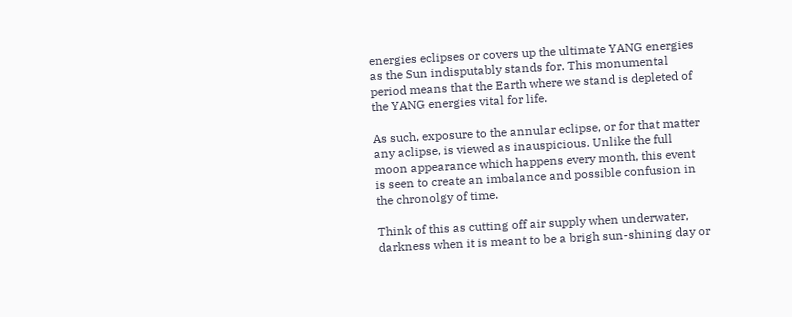energies eclipses or covers up the ultimate YANG energies as the Sun indisputably stands for. This monumental period means that the Earth where we stand is depleted of the YANG energies vital for life.

As such, exposure to the annular eclipse, or for that matter any aclipse, is viewed as inauspicious. Unlike the full moon appearance which happens every month, this event is seen to create an imbalance and possible confusion in the chronolgy of time.

Think of this as cutting off air supply when underwater, darkness when it is meant to be a brigh sun-shining day or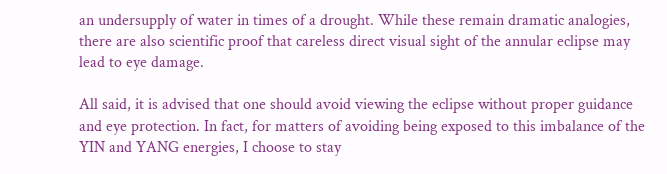an undersupply of water in times of a drought. While these remain dramatic analogies, there are also scientific proof that careless direct visual sight of the annular eclipse may lead to eye damage.

All said, it is advised that one should avoid viewing the eclipse without proper guidance and eye protection. In fact, for matters of avoiding being exposed to this imbalance of the YIN and YANG energies, I choose to stay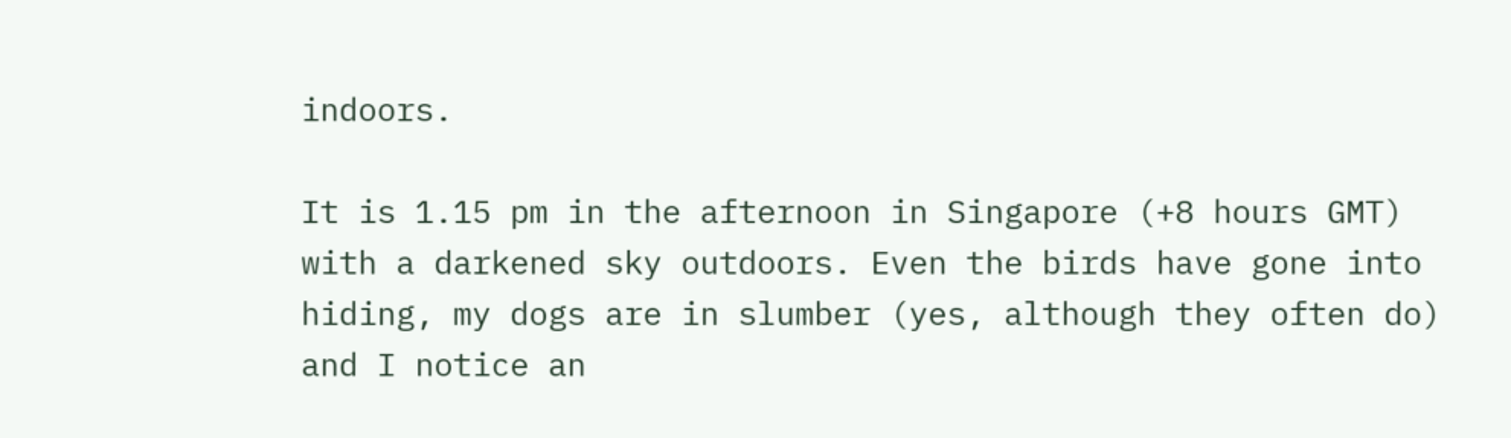indoors.

It is 1.15 pm in the afternoon in Singapore (+8 hours GMT) with a darkened sky outdoors. Even the birds have gone into hiding, my dogs are in slumber (yes, although they often do) and I notice an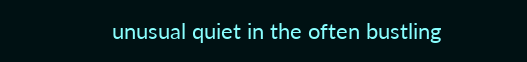unusual quiet in the often bustling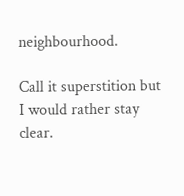neighbourhood.

Call it superstition but I would rather stay clear.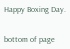Happy Boxing Day.


bottom of page